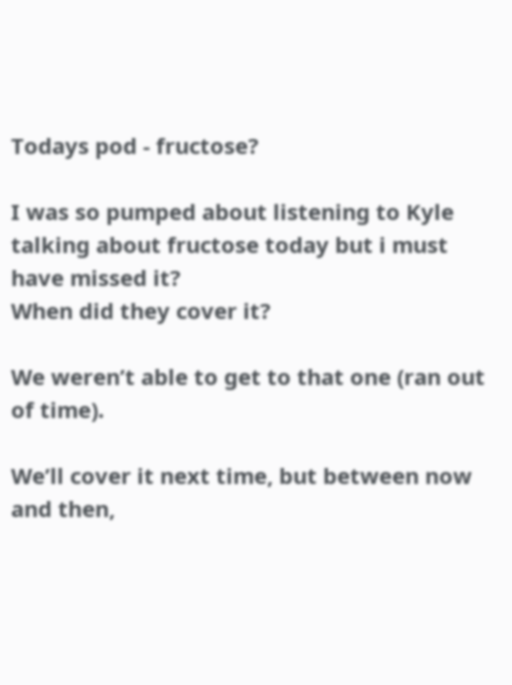Todays pod - fructose?

I was so pumped about listening to Kyle talking about fructose today but i must have missed it?
When did they cover it?

We weren’t able to get to that one (ran out of time).

We’ll cover it next time, but between now and then,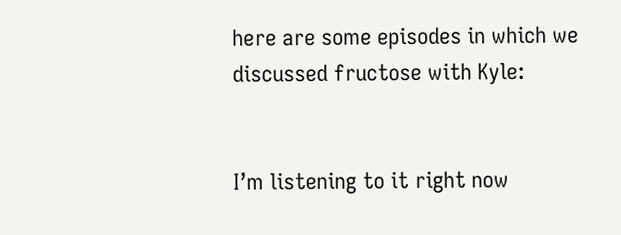here are some episodes in which we discussed fructose with Kyle:


I’m listening to it right now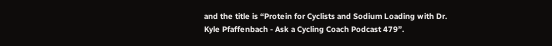and the title is “Protein for Cyclists and Sodium Loading with Dr. Kyle Pfaffenbach - Ask a Cycling Coach Podcast 479”.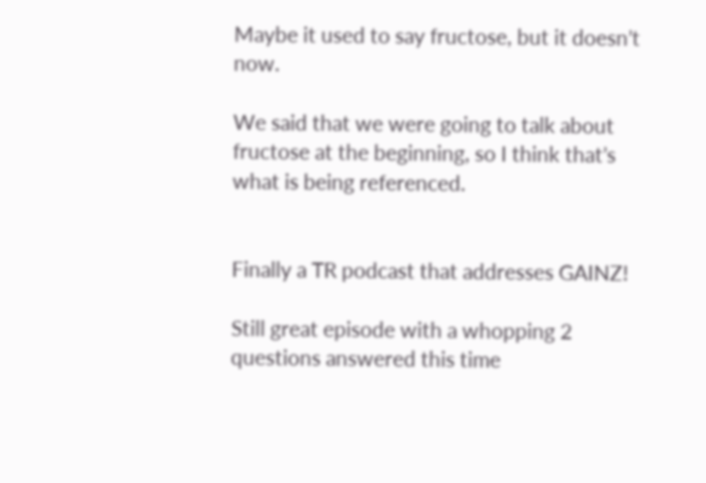Maybe it used to say fructose, but it doesn’t now.

We said that we were going to talk about fructose at the beginning, so I think that’s what is being referenced.


Finally a TR podcast that addresses GAINZ!

Still great episode with a whopping 2 questions answered this time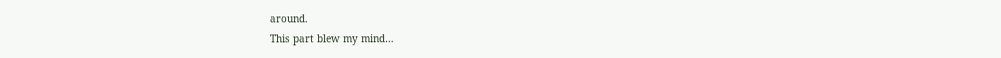around.
This part blew my mind…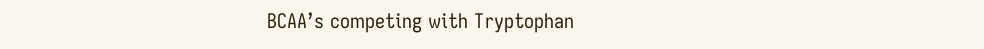BCAA’s competing with Tryptophan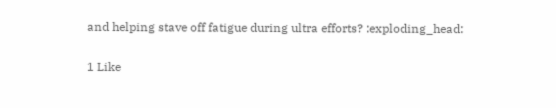and helping stave off fatigue during ultra efforts? :exploding_head:

1 Like